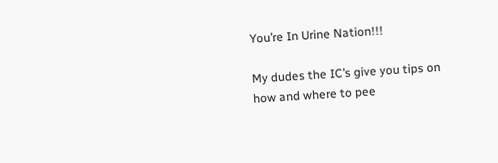You’re In Urine Nation!!!

My dudes the IC’s give you tips on how and where to pee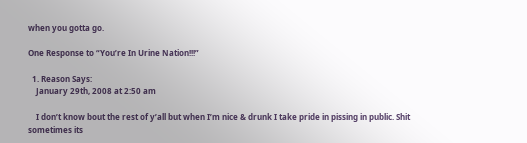when you gotta go.

One Response to “You’re In Urine Nation!!!”

  1. Reason Says:
    January 29th, 2008 at 2:50 am

    I don’t know bout the rest of y’all but when I’m nice & drunk I take pride in pissing in public. Shit sometimes its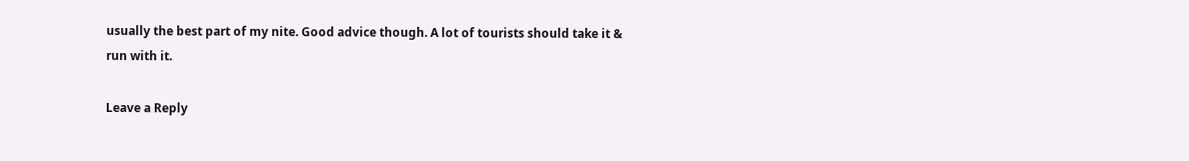usually the best part of my nite. Good advice though. A lot of tourists should take it & run with it.

Leave a Reply